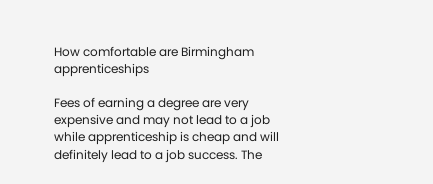How comfortable are Birmingham apprenticeships

Fees of earning a degree are very expensive and may not lead to a job while apprenticeship is cheap and will definitely lead to a job success. The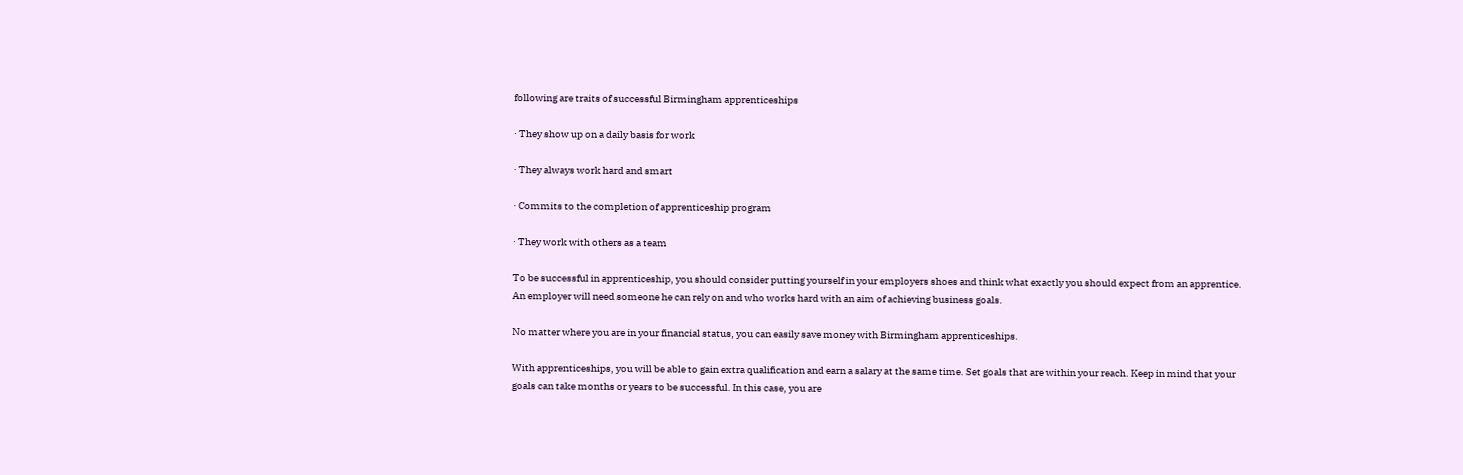following are traits of successful Birmingham apprenticeships

· They show up on a daily basis for work

· They always work hard and smart

· Commits to the completion of apprenticeship program

· They work with others as a team

To be successful in apprenticeship, you should consider putting yourself in your employers shoes and think what exactly you should expect from an apprentice. An employer will need someone he can rely on and who works hard with an aim of achieving business goals.

No matter where you are in your financial status, you can easily save money with Birmingham apprenticeships.

With apprenticeships, you will be able to gain extra qualification and earn a salary at the same time. Set goals that are within your reach. Keep in mind that your goals can take months or years to be successful. In this case, you are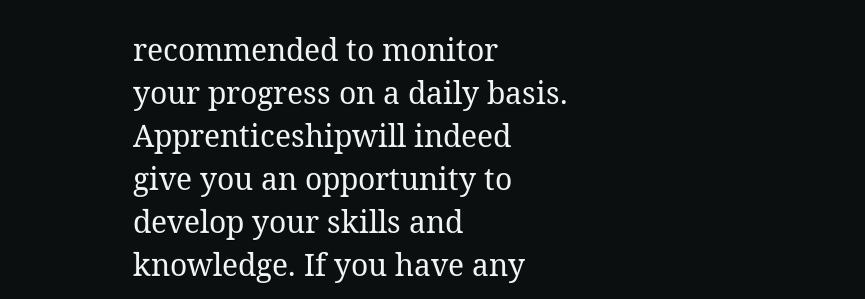recommended to monitor your progress on a daily basis. Apprenticeshipwill indeed give you an opportunity to develop your skills and knowledge. If you have any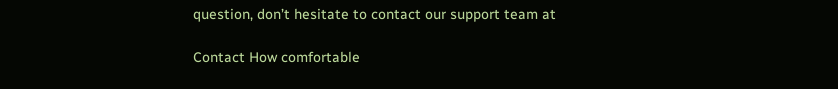question, don’t hesitate to contact our support team at

Contact How comfortable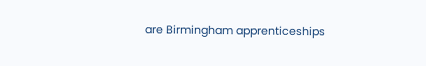are Birmingham apprenticeships